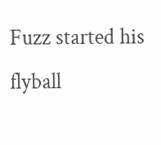Fuzz started his flyball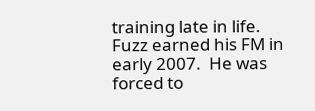training late in life.  Fuzz earned his FM in early 2007.  He was forced to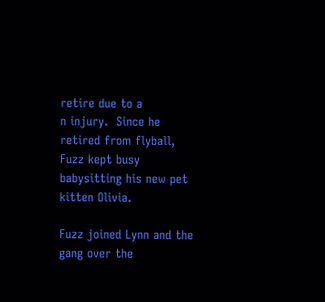retire due to a
n injury.  Since he retired from flyball, Fuzz kept busy babysitting his new pet kitten Olivia.

Fuzz joined Lynn and the gang over the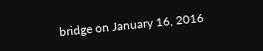bridge on January 16, 2016